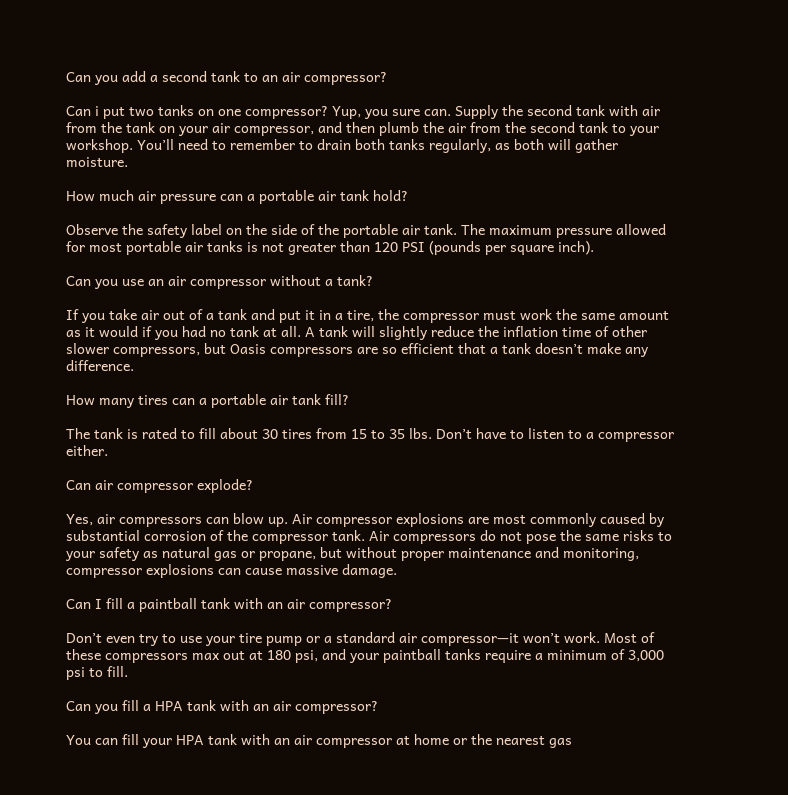Can you add a second tank to an air compressor?

Can i put two tanks on one compressor? Yup, you sure can. Supply the second tank with air from the tank on your air compressor, and then plumb the air from the second tank to your workshop. You’ll need to remember to drain both tanks regularly, as both will gather moisture.

How much air pressure can a portable air tank hold?

Observe the safety label on the side of the portable air tank. The maximum pressure allowed for most portable air tanks is not greater than 120 PSI (pounds per square inch).

Can you use an air compressor without a tank?

If you take air out of a tank and put it in a tire, the compressor must work the same amount as it would if you had no tank at all. A tank will slightly reduce the inflation time of other slower compressors, but Oasis compressors are so efficient that a tank doesn’t make any difference.

How many tires can a portable air tank fill?

The tank is rated to fill about 30 tires from 15 to 35 lbs. Don’t have to listen to a compressor either.

Can air compressor explode?

Yes, air compressors can blow up. Air compressor explosions are most commonly caused by substantial corrosion of the compressor tank. Air compressors do not pose the same risks to your safety as natural gas or propane, but without proper maintenance and monitoring, compressor explosions can cause massive damage.

Can I fill a paintball tank with an air compressor?

Don’t even try to use your tire pump or a standard air compressor—it won’t work. Most of these compressors max out at 180 psi, and your paintball tanks require a minimum of 3,000 psi to fill.

Can you fill a HPA tank with an air compressor?

You can fill your HPA tank with an air compressor at home or the nearest gas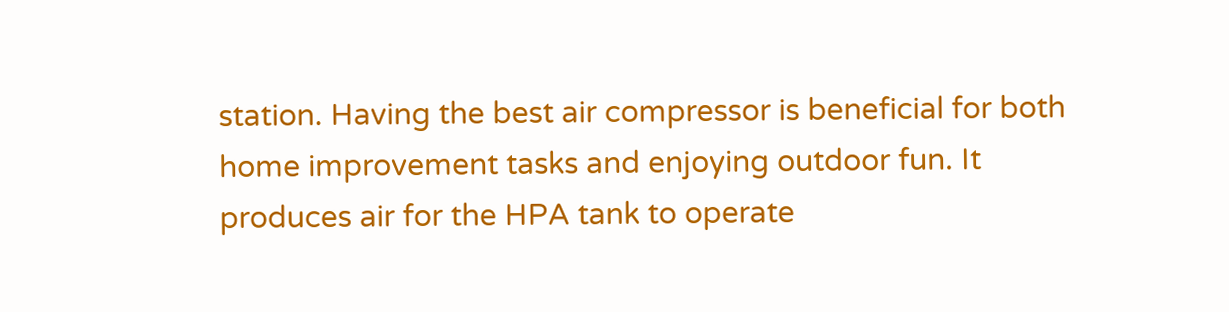station. Having the best air compressor is beneficial for both home improvement tasks and enjoying outdoor fun. It produces air for the HPA tank to operate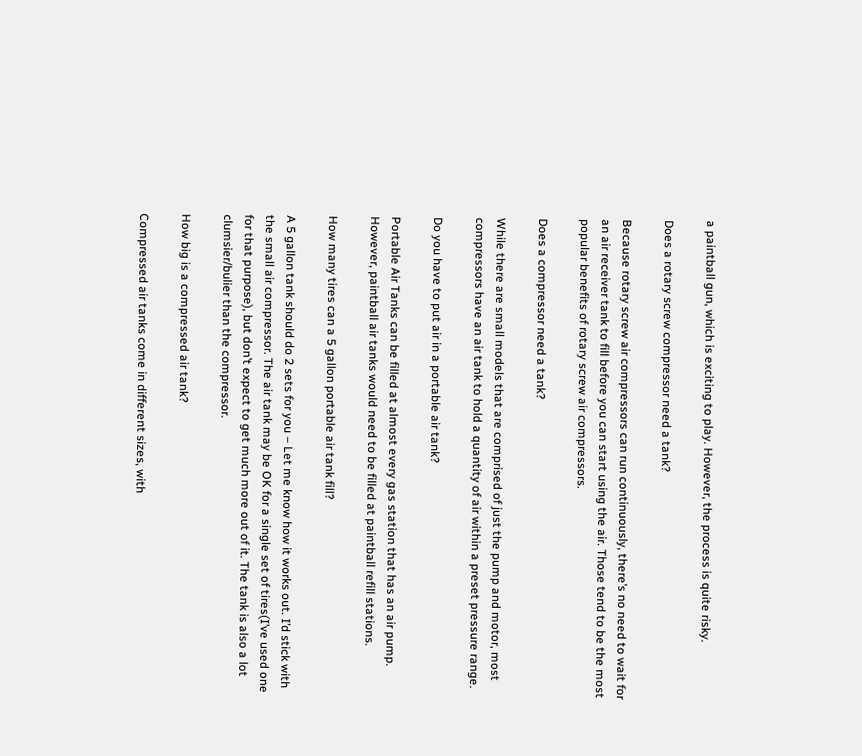a paintball gun, which is exciting to play. However, the process is quite risky.

Does a rotary screw compressor need a tank?

Because rotary screw air compressors can run continuously, there’s no need to wait for an air receiver tank to fill before you can start using the air. Those tend to be the most popular benefits of rotary screw air compressors.

Does a compressor need a tank?

While there are small models that are comprised of just the pump and motor, most compressors have an air tank to hold a quantity of air within a preset pressure range.

Do you have to put air in a portable air tank?

Portable Air Tanks can be filled at almost every gas station that has an air pump. However, paintball air tanks would need to be filled at paintball refill stations.

How many tires can a 5 gallon portable air tank fill?

A 5 gallon tank should do 2 sets for you – Let me know how it works out. I’d stick with the small air compressor. The air tank may be OK for a single set of tires(I’ve used one for that purpose), but don’t expect to get much more out of it. The tank is also a lot clumsier/bulier than the compressor.

How big is a compressed air tank?

Compressed air tanks come in different sizes, with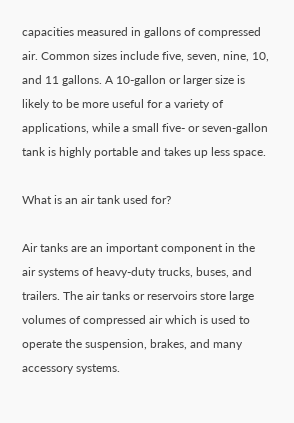capacities measured in gallons of compressed air. Common sizes include five, seven, nine, 10, and 11 gallons. A 10-gallon or larger size is likely to be more useful for a variety of applications, while a small five- or seven-gallon tank is highly portable and takes up less space.

What is an air tank used for?

Air tanks are an important component in the air systems of heavy-duty trucks, buses, and trailers. The air tanks or reservoirs store large volumes of compressed air which is used to operate the suspension, brakes, and many accessory systems.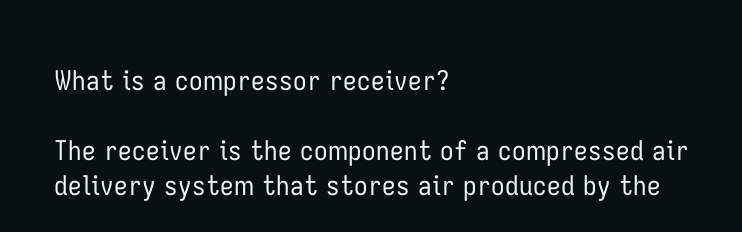What is a compressor receiver?

The receiver is the component of a compressed air delivery system that stores air produced by the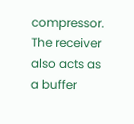compressor. The receiver also acts as a buffer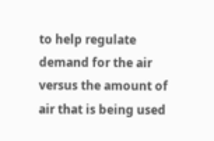to help regulate demand for the air versus the amount of air that is being used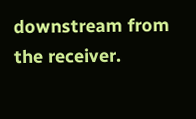downstream from the receiver.